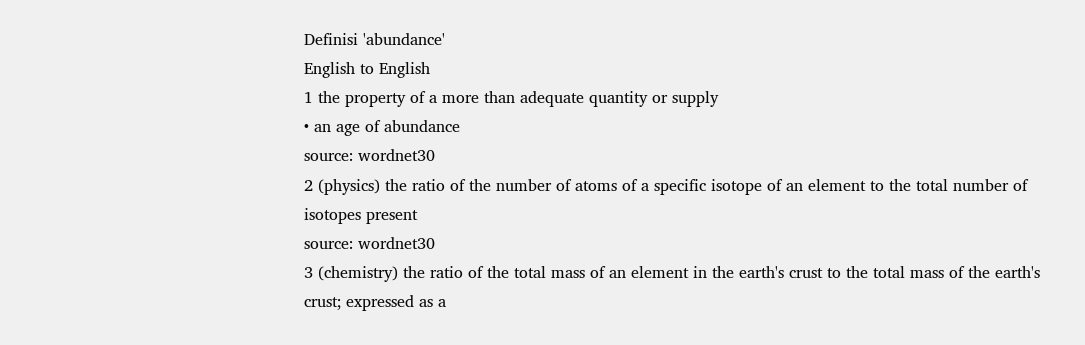Definisi 'abundance'
English to English
1 the property of a more than adequate quantity or supply
• an age of abundance
source: wordnet30
2 (physics) the ratio of the number of atoms of a specific isotope of an element to the total number of isotopes present
source: wordnet30
3 (chemistry) the ratio of the total mass of an element in the earth's crust to the total mass of the earth's crust; expressed as a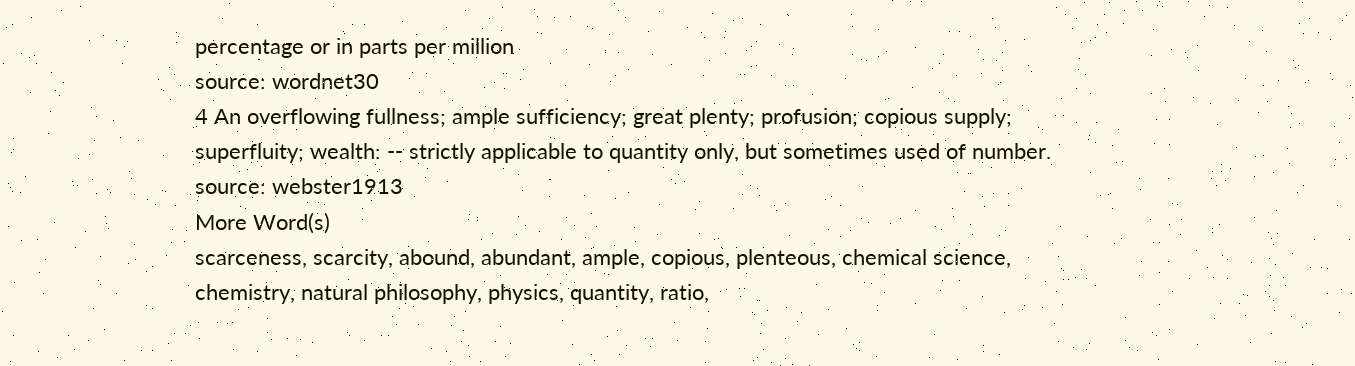percentage or in parts per million
source: wordnet30
4 An overflowing fullness; ample sufficiency; great plenty; profusion; copious supply; superfluity; wealth: -- strictly applicable to quantity only, but sometimes used of number.
source: webster1913
More Word(s)
scarceness, scarcity, abound, abundant, ample, copious, plenteous, chemical science, chemistry, natural philosophy, physics, quantity, ratio,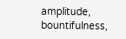amplitude, bountifulness,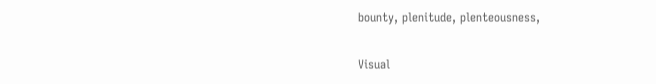bounty, plenitude, plenteousness,

Visual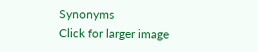Synonyms
Click for larger image